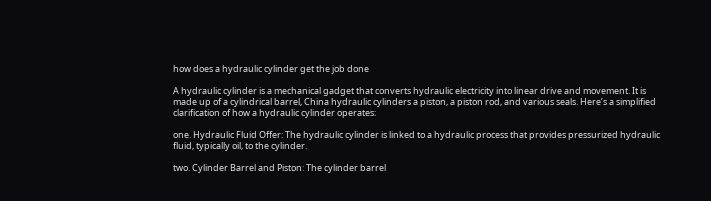how does a hydraulic cylinder get the job done

A hydraulic cylinder is a mechanical gadget that converts hydraulic electricity into linear drive and movement. It is made up of a cylindrical barrel, China hydraulic cylinders a piston, a piston rod, and various seals. Here’s a simplified clarification of how a hydraulic cylinder operates:

one. Hydraulic Fluid Offer: The hydraulic cylinder is linked to a hydraulic process that provides pressurized hydraulic fluid, typically oil, to the cylinder.

two. Cylinder Barrel and Piston: The cylinder barrel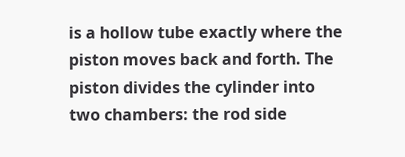is a hollow tube exactly where the piston moves back and forth. The piston divides the cylinder into two chambers: the rod side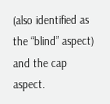(also identified as the “blind” aspect) and the cap aspect.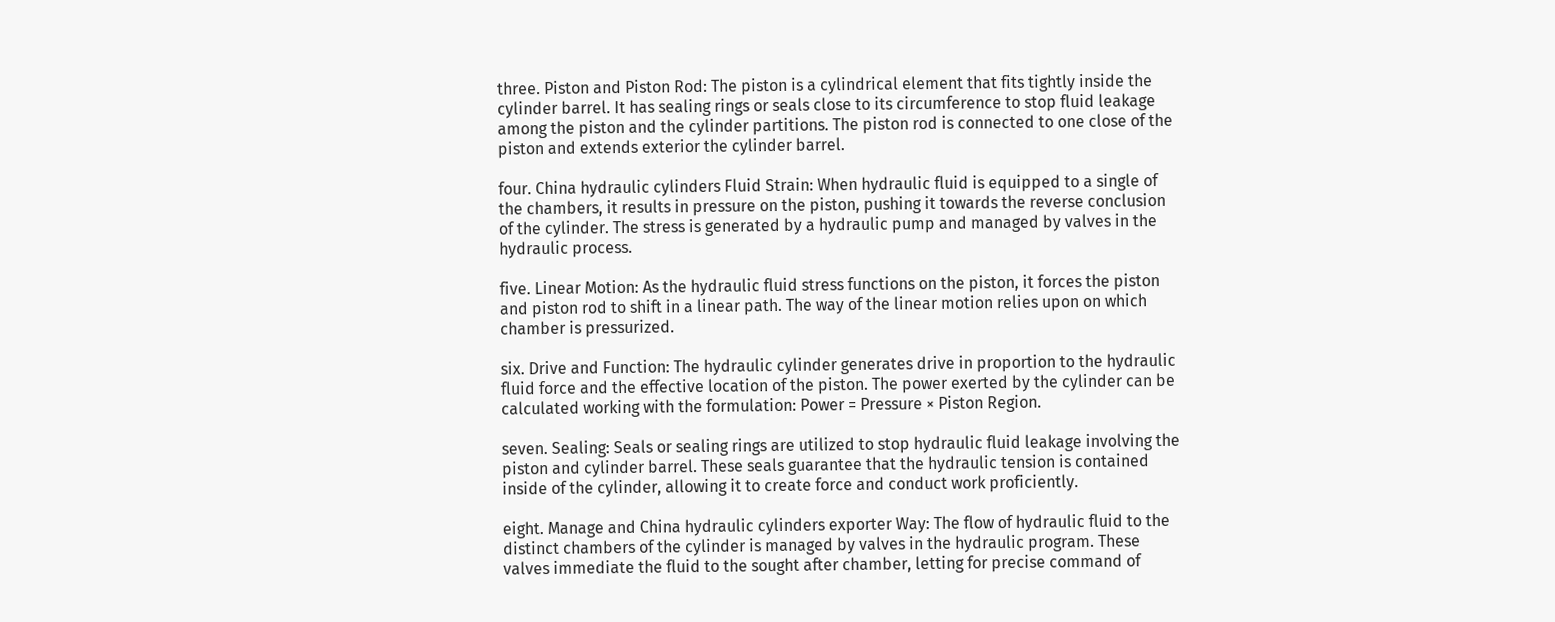three. Piston and Piston Rod: The piston is a cylindrical element that fits tightly inside the cylinder barrel. It has sealing rings or seals close to its circumference to stop fluid leakage among the piston and the cylinder partitions. The piston rod is connected to one close of the piston and extends exterior the cylinder barrel.

four. China hydraulic cylinders Fluid Strain: When hydraulic fluid is equipped to a single of the chambers, it results in pressure on the piston, pushing it towards the reverse conclusion of the cylinder. The stress is generated by a hydraulic pump and managed by valves in the hydraulic process.

five. Linear Motion: As the hydraulic fluid stress functions on the piston, it forces the piston and piston rod to shift in a linear path. The way of the linear motion relies upon on which chamber is pressurized.

six. Drive and Function: The hydraulic cylinder generates drive in proportion to the hydraulic fluid force and the effective location of the piston. The power exerted by the cylinder can be calculated working with the formulation: Power = Pressure × Piston Region.

seven. Sealing: Seals or sealing rings are utilized to stop hydraulic fluid leakage involving the piston and cylinder barrel. These seals guarantee that the hydraulic tension is contained inside of the cylinder, allowing it to create force and conduct work proficiently.

eight. Manage and China hydraulic cylinders exporter Way: The flow of hydraulic fluid to the distinct chambers of the cylinder is managed by valves in the hydraulic program. These valves immediate the fluid to the sought after chamber, letting for precise command of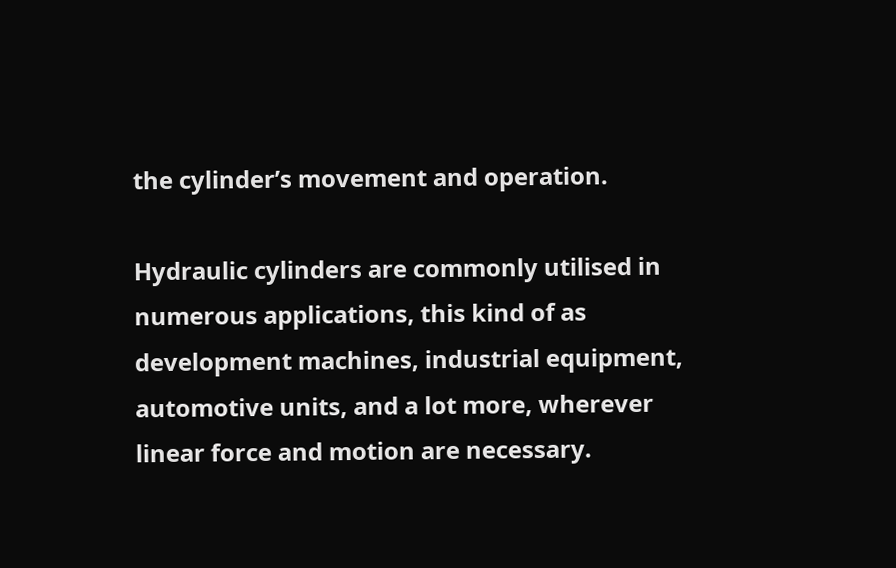the cylinder’s movement and operation.

Hydraulic cylinders are commonly utilised in numerous applications, this kind of as development machines, industrial equipment, automotive units, and a lot more, wherever linear force and motion are necessary.